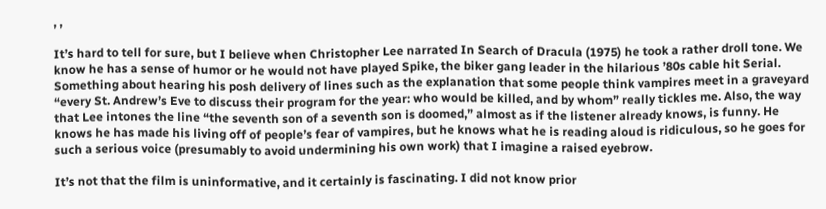, ,

It’s hard to tell for sure, but I believe when Christopher Lee narrated In Search of Dracula (1975) he took a rather droll tone. We know he has a sense of humor or he would not have played Spike, the biker gang leader in the hilarious ’80s cable hit Serial. Something about hearing his posh delivery of lines such as the explanation that some people think vampires meet in a graveyard “every St. Andrew’s Eve to discuss their program for the year: who would be killed, and by whom” really tickles me. Also, the way that Lee intones the line “the seventh son of a seventh son is doomed,” almost as if the listener already knows, is funny. He knows he has made his living off of people’s fear of vampires, but he knows what he is reading aloud is ridiculous, so he goes for such a serious voice (presumably to avoid undermining his own work) that I imagine a raised eyebrow.

It’s not that the film is uninformative, and it certainly is fascinating. I did not know prior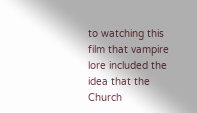to watching this film that vampire lore included the idea that the Church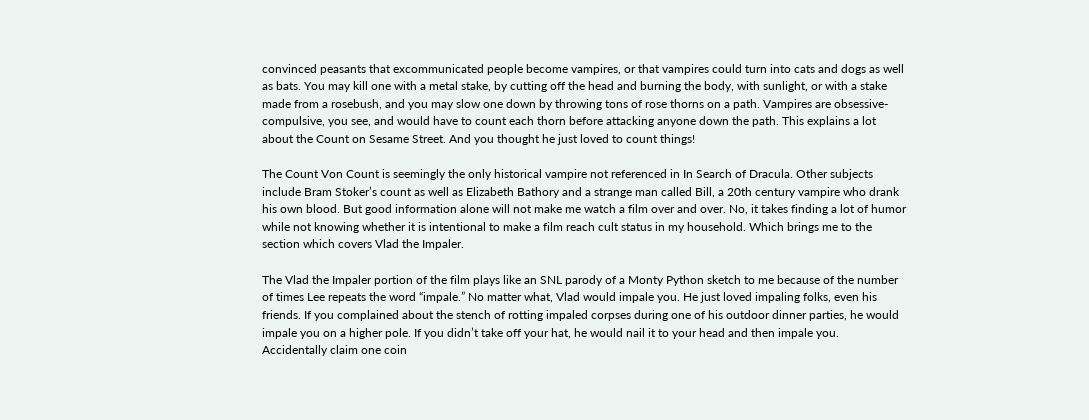convinced peasants that excommunicated people become vampires, or that vampires could turn into cats and dogs as well as bats. You may kill one with a metal stake, by cutting off the head and burning the body, with sunlight, or with a stake made from a rosebush, and you may slow one down by throwing tons of rose thorns on a path. Vampires are obsessive-compulsive, you see, and would have to count each thorn before attacking anyone down the path. This explains a lot about the Count on Sesame Street. And you thought he just loved to count things!

The Count Von Count is seemingly the only historical vampire not referenced in In Search of Dracula. Other subjects include Bram Stoker’s count as well as Elizabeth Bathory and a strange man called Bill, a 20th century vampire who drank his own blood. But good information alone will not make me watch a film over and over. No, it takes finding a lot of humor while not knowing whether it is intentional to make a film reach cult status in my household. Which brings me to the section which covers Vlad the Impaler.

The Vlad the Impaler portion of the film plays like an SNL parody of a Monty Python sketch to me because of the number of times Lee repeats the word “impale.” No matter what, Vlad would impale you. He just loved impaling folks, even his friends. If you complained about the stench of rotting impaled corpses during one of his outdoor dinner parties, he would impale you on a higher pole. If you didn’t take off your hat, he would nail it to your head and then impale you. Accidentally claim one coin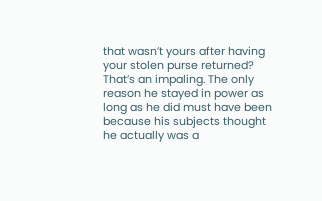that wasn’t yours after having your stolen purse returned? That’s an impaling. The only reason he stayed in power as long as he did must have been because his subjects thought he actually was a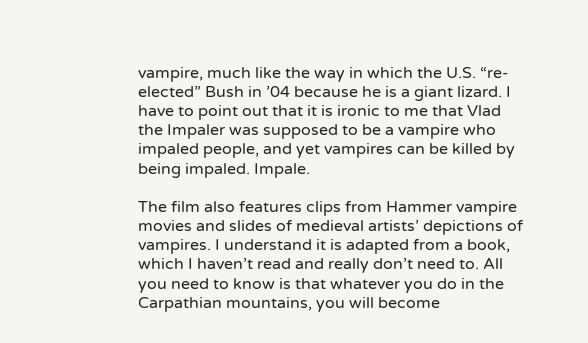vampire, much like the way in which the U.S. “re-elected” Bush in ’04 because he is a giant lizard. I have to point out that it is ironic to me that Vlad the Impaler was supposed to be a vampire who impaled people, and yet vampires can be killed by being impaled. Impale.

The film also features clips from Hammer vampire movies and slides of medieval artists’ depictions of vampires. I understand it is adapted from a book, which I haven’t read and really don’t need to. All you need to know is that whatever you do in the Carpathian mountains, you will become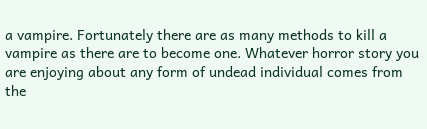a vampire. Fortunately there are as many methods to kill a vampire as there are to become one. Whatever horror story you are enjoying about any form of undead individual comes from the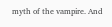myth of the vampire. And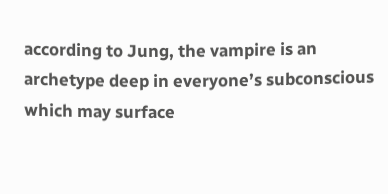according to Jung, the vampire is an archetype deep in everyone’s subconscious which may surface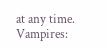at any time. Vampires: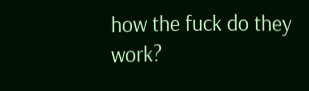how the fuck do they work?